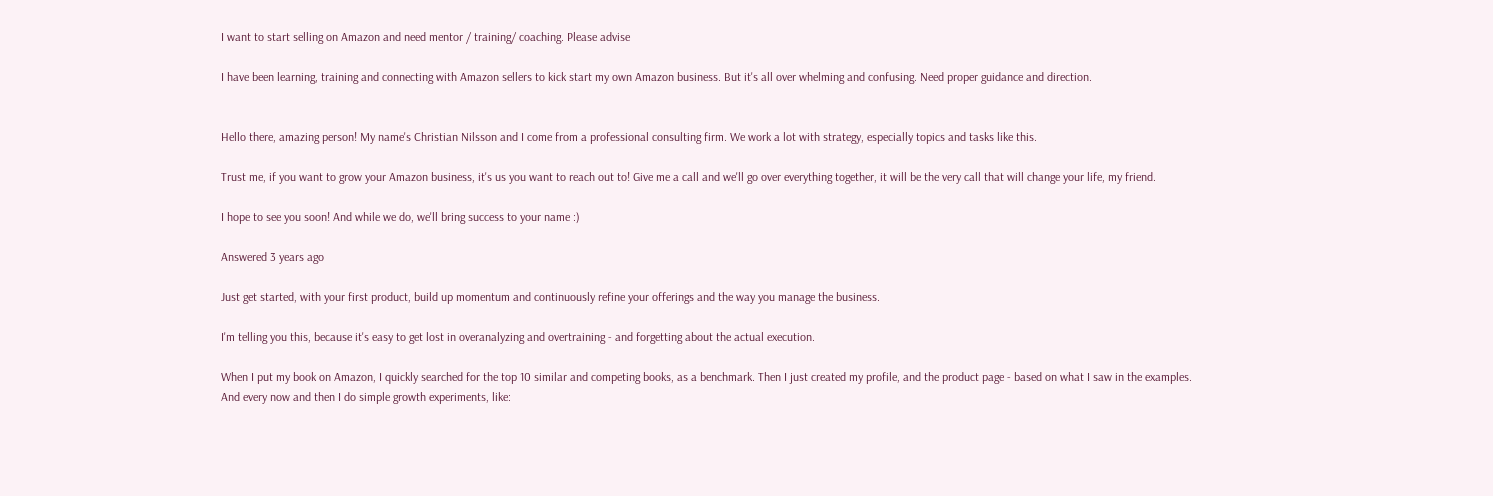I want to start selling on Amazon and need mentor / training/ coaching. Please advise

I have been learning, training and connecting with Amazon sellers to kick start my own Amazon business. But it's all over whelming and confusing. Need proper guidance and direction.


Hello there, amazing person! My name's Christian Nilsson and I come from a professional consulting firm. We work a lot with strategy, especially topics and tasks like this.

Trust me, if you want to grow your Amazon business, it's us you want to reach out to! Give me a call and we'll go over everything together, it will be the very call that will change your life, my friend.

I hope to see you soon! And while we do, we'll bring success to your name :)

Answered 3 years ago

Just get started, with your first product, build up momentum and continuously refine your offerings and the way you manage the business.

I'm telling you this, because it's easy to get lost in overanalyzing and overtraining - and forgetting about the actual execution.

When I put my book on Amazon, I quickly searched for the top 10 similar and competing books, as a benchmark. Then I just created my profile, and the product page - based on what I saw in the examples. And every now and then I do simple growth experiments, like: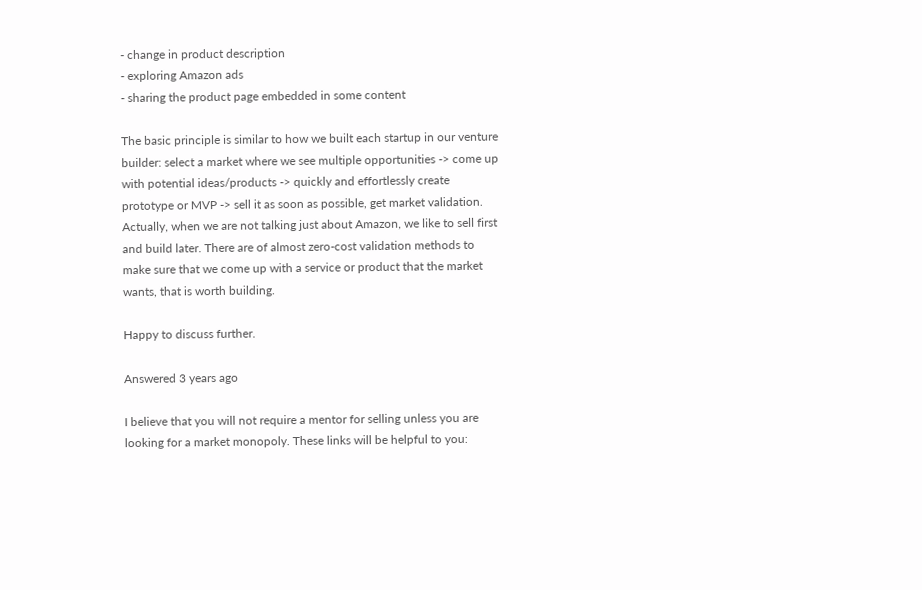- change in product description
- exploring Amazon ads
- sharing the product page embedded in some content

The basic principle is similar to how we built each startup in our venture builder: select a market where we see multiple opportunities -> come up with potential ideas/products -> quickly and effortlessly create prototype or MVP -> sell it as soon as possible, get market validation. Actually, when we are not talking just about Amazon, we like to sell first and build later. There are of almost zero-cost validation methods to make sure that we come up with a service or product that the market wants, that is worth building.

Happy to discuss further.

Answered 3 years ago

I believe that you will not require a mentor for selling unless you are looking for a market monopoly. These links will be helpful to you: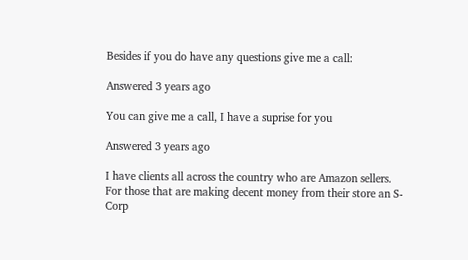Besides if you do have any questions give me a call:

Answered 3 years ago

You can give me a call, I have a suprise for you

Answered 3 years ago

I have clients all across the country who are Amazon sellers. For those that are making decent money from their store an S-Corp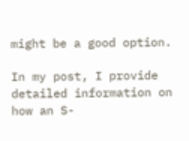might be a good option.

In my post, I provide detailed information on how an S-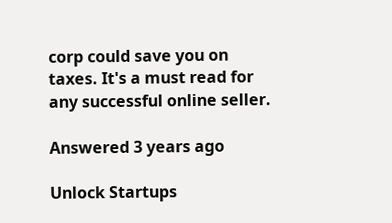corp could save you on taxes. It's a must read for any successful online seller.

Answered 3 years ago

Unlock Startups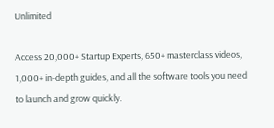Unlimited

Access 20,000+ Startup Experts, 650+ masterclass videos, 1,000+ in-depth guides, and all the software tools you need to launch and grow quickly.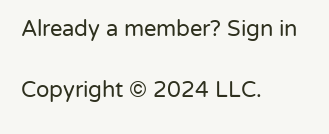Already a member? Sign in

Copyright © 2024 LLC.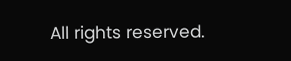All rights reserved.